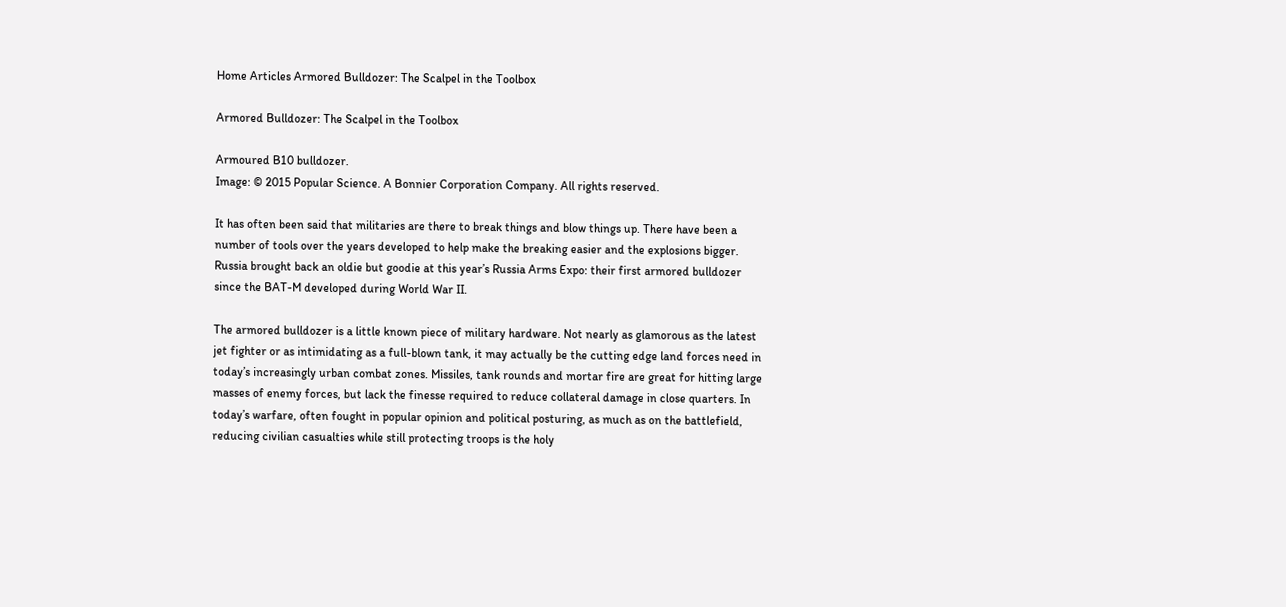Home Articles Armored Bulldozer: The Scalpel in the Toolbox

Armored Bulldozer: The Scalpel in the Toolbox

Armoured B10 bulldozer.
Image: © 2015 Popular Science. A Bonnier Corporation Company. All rights reserved.

It has often been said that militaries are there to break things and blow things up. There have been a number of tools over the years developed to help make the breaking easier and the explosions bigger. Russia brought back an oldie but goodie at this year’s Russia Arms Expo: their first armored bulldozer since the BAT-M developed during World War II.

The armored bulldozer is a little known piece of military hardware. Not nearly as glamorous as the latest jet fighter or as intimidating as a full-blown tank, it may actually be the cutting edge land forces need in today’s increasingly urban combat zones. Missiles, tank rounds and mortar fire are great for hitting large masses of enemy forces, but lack the finesse required to reduce collateral damage in close quarters. In today’s warfare, often fought in popular opinion and political posturing, as much as on the battlefield, reducing civilian casualties while still protecting troops is the holy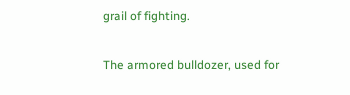grail of fighting.

The armored bulldozer, used for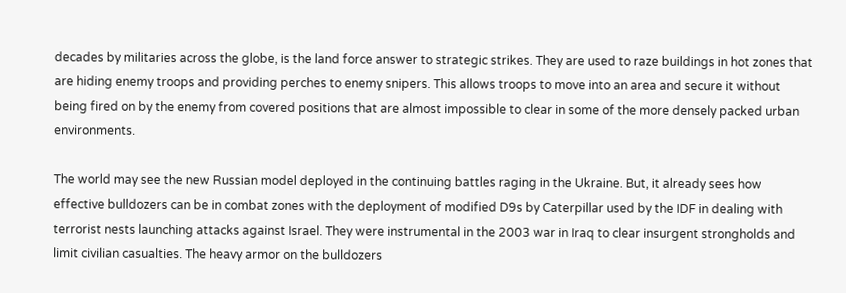decades by militaries across the globe, is the land force answer to strategic strikes. They are used to raze buildings in hot zones that are hiding enemy troops and providing perches to enemy snipers. This allows troops to move into an area and secure it without being fired on by the enemy from covered positions that are almost impossible to clear in some of the more densely packed urban environments.

The world may see the new Russian model deployed in the continuing battles raging in the Ukraine. But, it already sees how effective bulldozers can be in combat zones with the deployment of modified D9s by Caterpillar used by the IDF in dealing with terrorist nests launching attacks against Israel. They were instrumental in the 2003 war in Iraq to clear insurgent strongholds and limit civilian casualties. The heavy armor on the bulldozers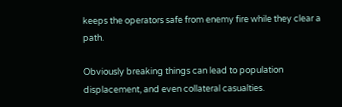keeps the operators safe from enemy fire while they clear a path.

Obviously breaking things can lead to population displacement, and even collateral casualties.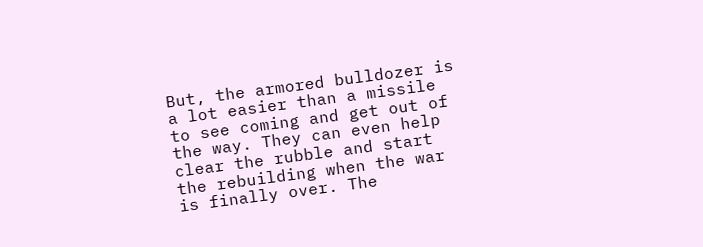But, the armored bulldozer is a lot easier than a missile to see coming and get out of the way. They can even help clear the rubble and start the rebuilding when the war is finally over. The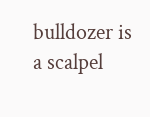bulldozer is a scalpel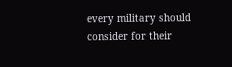every military should consider for their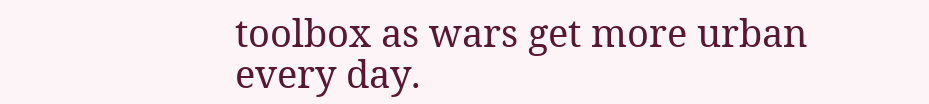toolbox as wars get more urban every day.